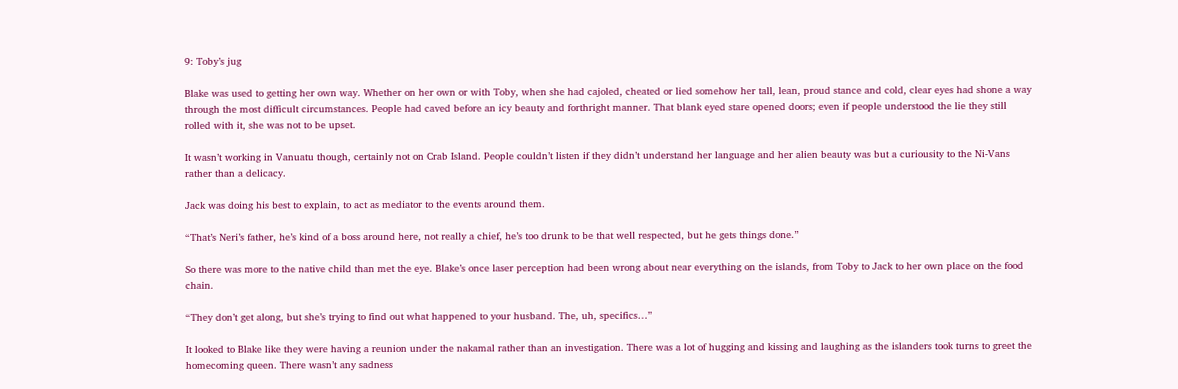9: Toby’s jug

Blake was used to getting her own way. Whether on her own or with Toby, when she had cajoled, cheated or lied somehow her tall, lean, proud stance and cold, clear eyes had shone a way through the most difficult circumstances. People had caved before an icy beauty and forthright manner. That blank eyed stare opened doors; even if people understood the lie they still rolled with it, she was not to be upset.

It wasn’t working in Vanuatu though, certainly not on Crab Island. People couldn’t listen if they didn’t understand her language and her alien beauty was but a curiousity to the Ni-Vans rather than a delicacy.

Jack was doing his best to explain, to act as mediator to the events around them.

“That’s Neri’s father, he’s kind of a boss around here, not really a chief, he’s too drunk to be that well respected, but he gets things done.”

So there was more to the native child than met the eye. Blake’s once laser perception had been wrong about near everything on the islands, from Toby to Jack to her own place on the food chain.

“They don’t get along, but she’s trying to find out what happened to your husband. The, uh, specifics…”

It looked to Blake like they were having a reunion under the nakamal rather than an investigation. There was a lot of hugging and kissing and laughing as the islanders took turns to greet the homecoming queen. There wasn’t any sadness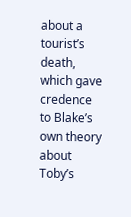about a tourist’s death, which gave credence to Blake’s own theory about Toby’s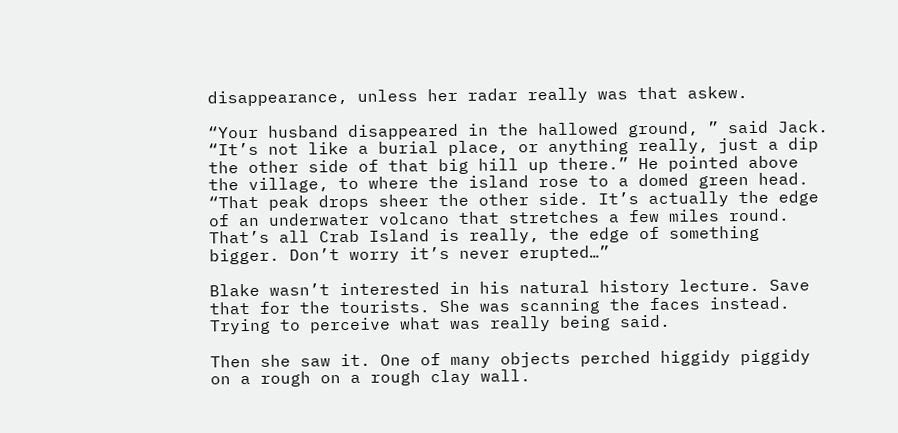disappearance, unless her radar really was that askew.

“Your husband disappeared in the hallowed ground, ” said Jack. “It’s not like a burial place, or anything really, just a dip the other side of that big hill up there.” He pointed above the village, to where the island rose to a domed green head. “That peak drops sheer the other side. It’s actually the edge of an underwater volcano that stretches a few miles round. That’s all Crab Island is really, the edge of something bigger. Don’t worry it’s never erupted…”

Blake wasn’t interested in his natural history lecture. Save that for the tourists. She was scanning the faces instead. Trying to perceive what was really being said.

Then she saw it. One of many objects perched higgidy piggidy on a rough on a rough clay wall.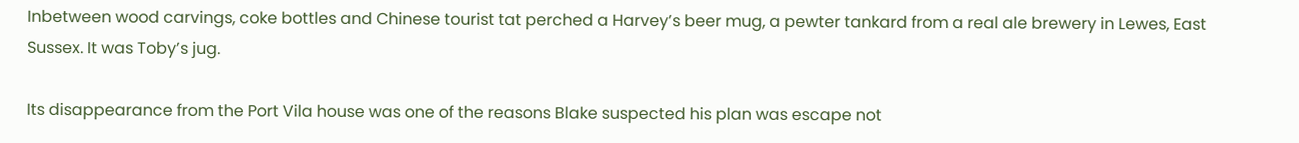Inbetween wood carvings, coke bottles and Chinese tourist tat perched a Harvey’s beer mug, a pewter tankard from a real ale brewery in Lewes, East Sussex. It was Toby’s jug.

Its disappearance from the Port Vila house was one of the reasons Blake suspected his plan was escape not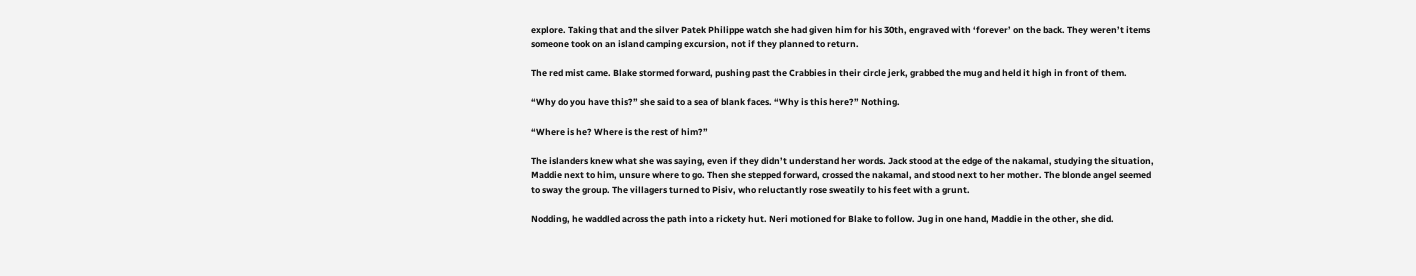explore. Taking that and the silver Patek Philippe watch she had given him for his 30th, engraved with ‘forever’ on the back. They weren’t items someone took on an island camping excursion, not if they planned to return.

The red mist came. Blake stormed forward, pushing past the Crabbies in their circle jerk, grabbed the mug and held it high in front of them.

“Why do you have this?” she said to a sea of blank faces. “Why is this here?” Nothing.

“Where is he? Where is the rest of him?”

The islanders knew what she was saying, even if they didn’t understand her words. Jack stood at the edge of the nakamal, studying the situation, Maddie next to him, unsure where to go. Then she stepped forward, crossed the nakamal, and stood next to her mother. The blonde angel seemed to sway the group. The villagers turned to Pisiv, who reluctantly rose sweatily to his feet with a grunt.

Nodding, he waddled across the path into a rickety hut. Neri motioned for Blake to follow. Jug in one hand, Maddie in the other, she did.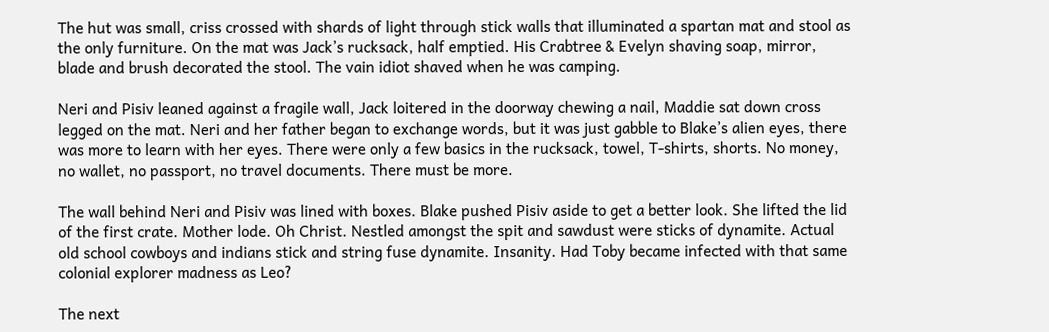The hut was small, criss crossed with shards of light through stick walls that illuminated a spartan mat and stool as the only furniture. On the mat was Jack’s rucksack, half emptied. His Crabtree & Evelyn shaving soap, mirror, blade and brush decorated the stool. The vain idiot shaved when he was camping.

Neri and Pisiv leaned against a fragile wall, Jack loitered in the doorway chewing a nail, Maddie sat down cross legged on the mat. Neri and her father began to exchange words, but it was just gabble to Blake’s alien eyes, there was more to learn with her eyes. There were only a few basics in the rucksack, towel, T-shirts, shorts. No money, no wallet, no passport, no travel documents. There must be more.

The wall behind Neri and Pisiv was lined with boxes. Blake pushed Pisiv aside to get a better look. She lifted the lid of the first crate. Mother lode. Oh Christ. Nestled amongst the spit and sawdust were sticks of dynamite. Actual old school cowboys and indians stick and string fuse dynamite. Insanity. Had Toby became infected with that same colonial explorer madness as Leo?

The next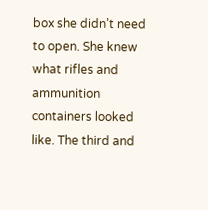box she didn’t need to open. She knew what rifles and ammunition containers looked like. The third and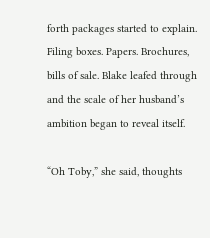forth packages started to explain. Filing boxes. Papers. Brochures, bills of sale. Blake leafed through and the scale of her husband’s ambition began to reveal itself.

“Oh Toby,” she said, thoughts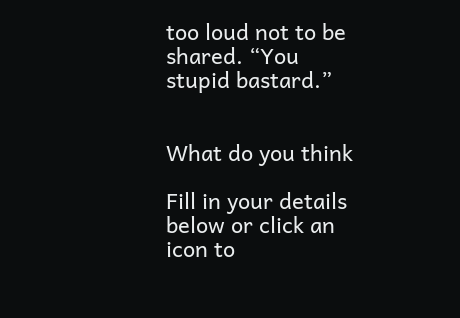too loud not to be shared. “You stupid bastard.”


What do you think

Fill in your details below or click an icon to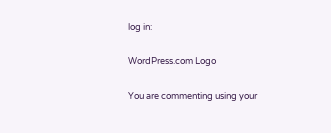log in:

WordPress.com Logo

You are commenting using your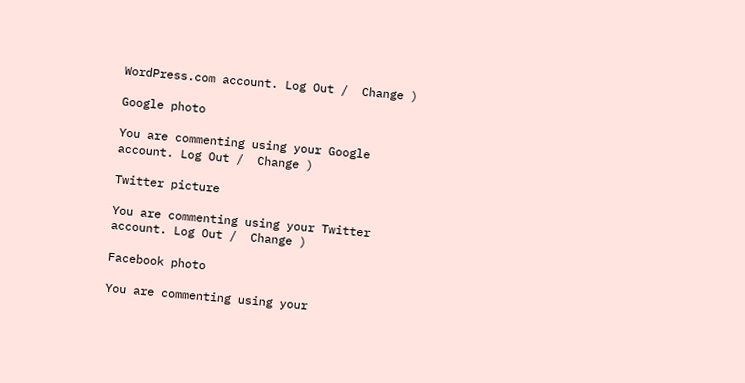WordPress.com account. Log Out /  Change )

Google photo

You are commenting using your Google account. Log Out /  Change )

Twitter picture

You are commenting using your Twitter account. Log Out /  Change )

Facebook photo

You are commenting using your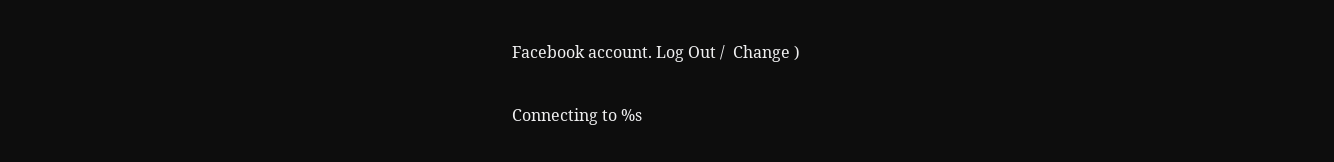Facebook account. Log Out /  Change )

Connecting to %s